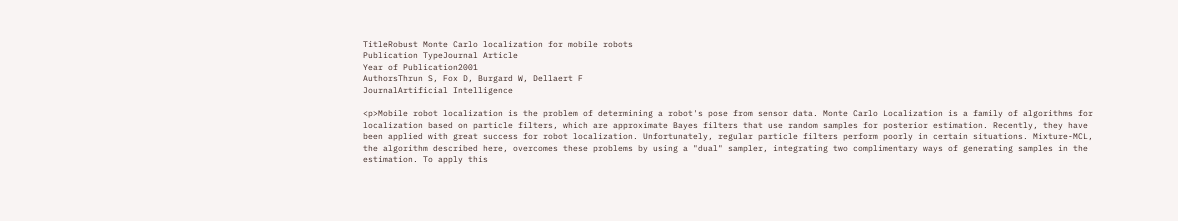TitleRobust Monte Carlo localization for mobile robots
Publication TypeJournal Article
Year of Publication2001
AuthorsThrun S, Fox D, Burgard W, Dellaert F
JournalArtificial Intelligence

<p>Mobile robot localization is the problem of determining a robot's pose from sensor data. Monte Carlo Localization is a family of algorithms for localization based on particle filters, which are approximate Bayes filters that use random samples for posterior estimation. Recently, they have been applied with great success for robot localization. Unfortunately, regular particle filters perform poorly in certain situations. Mixture-MCL, the algorithm described here, overcomes these problems by using a "dual" sampler, integrating two complimentary ways of generating samples in the estimation. To apply this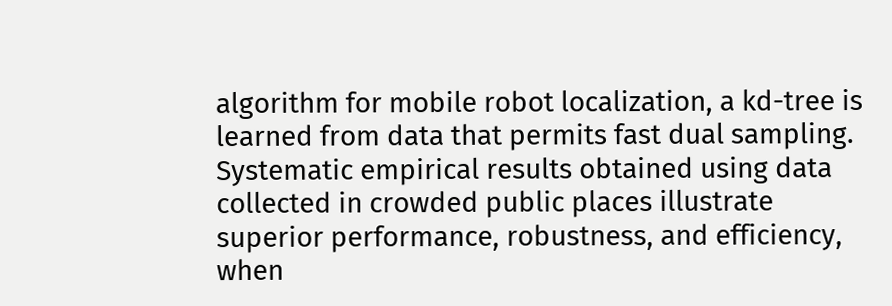algorithm for mobile robot localization, a kd-tree is learned from data that permits fast dual sampling. Systematic empirical results obtained using data collected in crowded public places illustrate superior performance, robustness, and efficiency, when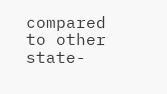compared to other state-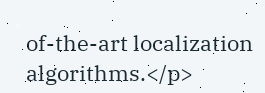of-the-art localization algorithms.</p>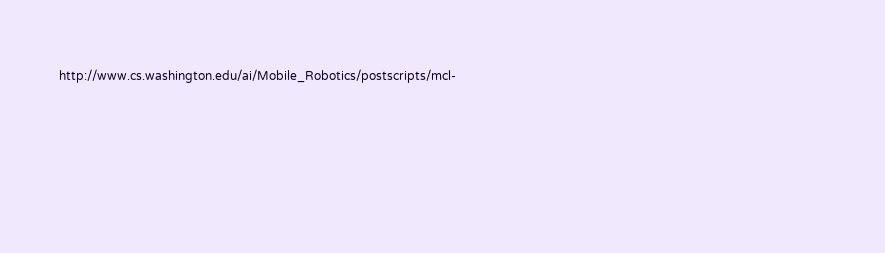http://www.cs.washington.edu/ai/Mobile_Robotics/postscripts/mcl-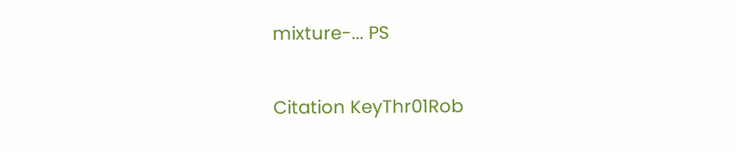mixture-... PS

Citation KeyThr01Rob